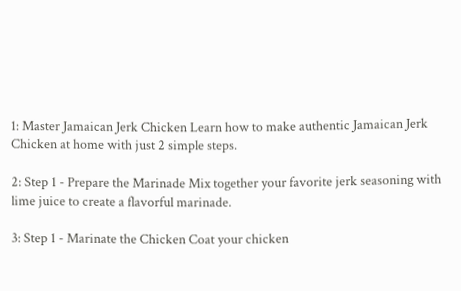1: Master Jamaican Jerk Chicken Learn how to make authentic Jamaican Jerk Chicken at home with just 2 simple steps.

2: Step 1 - Prepare the Marinade Mix together your favorite jerk seasoning with lime juice to create a flavorful marinade.

3: Step 1 - Marinate the Chicken Coat your chicken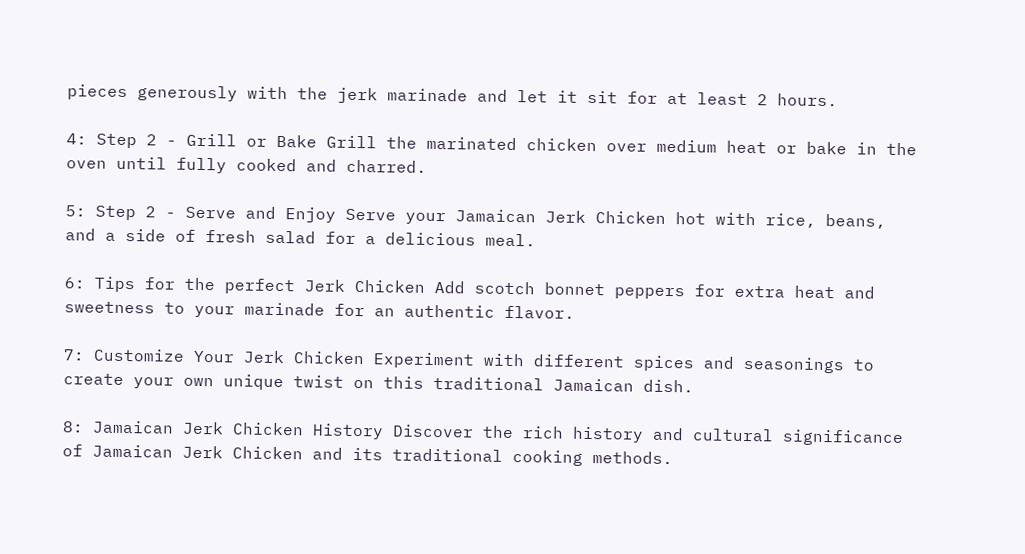pieces generously with the jerk marinade and let it sit for at least 2 hours.

4: Step 2 - Grill or Bake Grill the marinated chicken over medium heat or bake in the oven until fully cooked and charred.

5: Step 2 - Serve and Enjoy Serve your Jamaican Jerk Chicken hot with rice, beans, and a side of fresh salad for a delicious meal.

6: Tips for the perfect Jerk Chicken Add scotch bonnet peppers for extra heat and sweetness to your marinade for an authentic flavor.

7: Customize Your Jerk Chicken Experiment with different spices and seasonings to create your own unique twist on this traditional Jamaican dish.

8: Jamaican Jerk Chicken History Discover the rich history and cultural significance of Jamaican Jerk Chicken and its traditional cooking methods.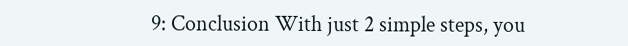9: Conclusion With just 2 simple steps, you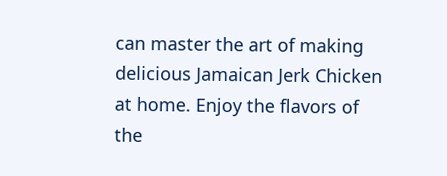can master the art of making delicious Jamaican Jerk Chicken at home. Enjoy the flavors of the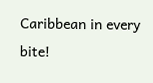Caribbean in every bite!